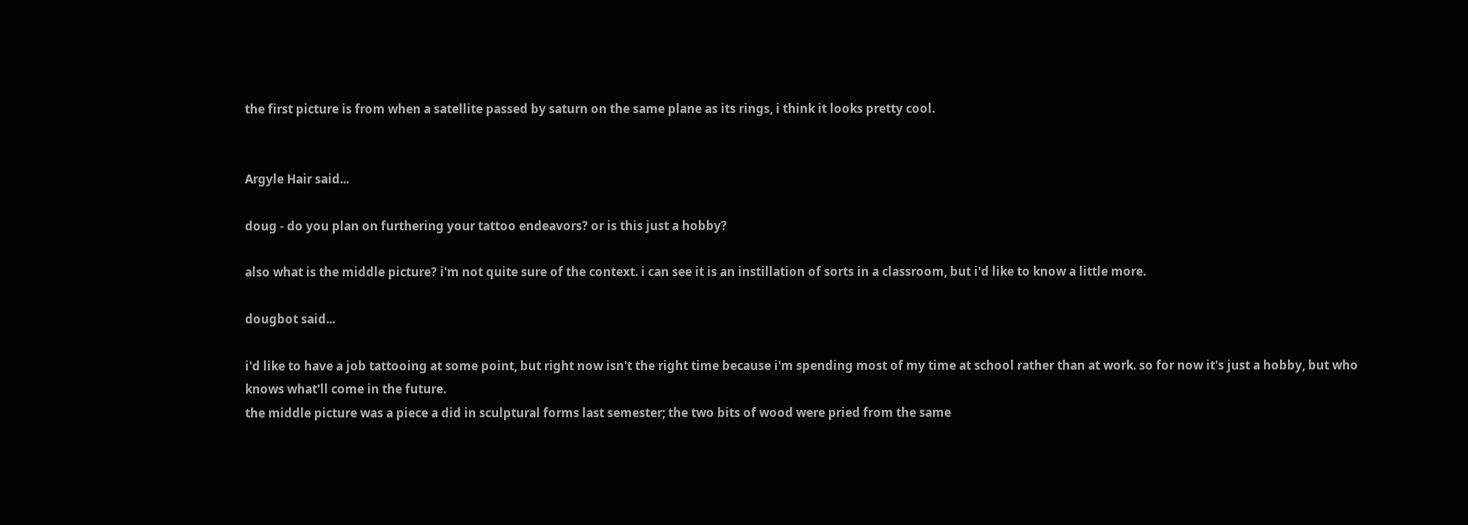the first picture is from when a satellite passed by saturn on the same plane as its rings, i think it looks pretty cool.


Argyle Hair said...

doug - do you plan on furthering your tattoo endeavors? or is this just a hobby?

also what is the middle picture? i'm not quite sure of the context. i can see it is an instillation of sorts in a classroom, but i'd like to know a little more.

dougbot said...

i'd like to have a job tattooing at some point, but right now isn't the right time because i'm spending most of my time at school rather than at work. so for now it's just a hobby, but who knows what'll come in the future.
the middle picture was a piece a did in sculptural forms last semester; the two bits of wood were pried from the same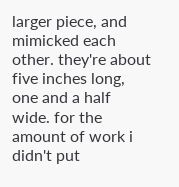larger piece, and mimicked each other. they're about five inches long, one and a half wide. for the amount of work i didn't put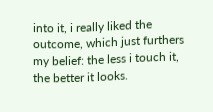into it, i really liked the outcome, which just furthers my belief: the less i touch it, the better it looks.